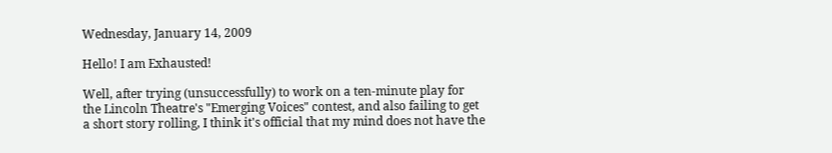Wednesday, January 14, 2009

Hello! I am Exhausted!

Well, after trying (unsuccessfully) to work on a ten-minute play for the Lincoln Theatre's "Emerging Voices" contest, and also failing to get a short story rolling, I think it's official that my mind does not have the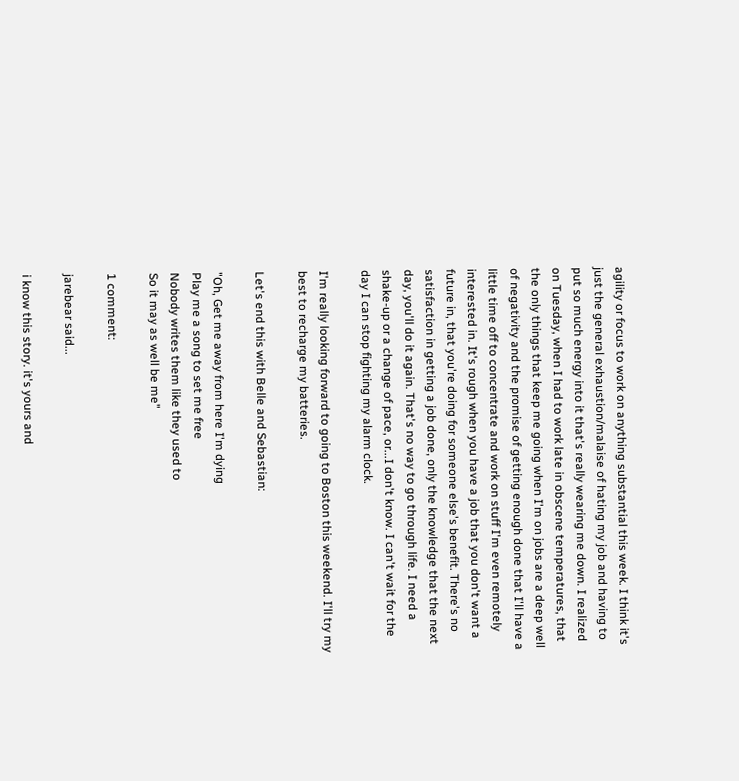agility or focus to work on anything substantial this week. I think it's just the general exhaustion/malaise of hating my job and having to put so much energy into it that's really wearing me down. I realized on Tuesday, when I had to work late in obscene temperatures, that the only things that keep me going when I'm on jobs are a deep well of negativity and the promise of getting enough done that I'll have a little time off to concentrate and work on stuff I'm even remotely interested in. It's rough when you have a job that you don't want a future in, that you're doing for someone else's benefit. There's no satisfaction in getting a job done, only the knowledge that the next day, you'll do it again. That's no way to go through life. I need a shake-up or a change of pace, or...I don't know. I can't wait for the day I can stop fighting my alarm clock.

I'm really looking forward to going to Boston this weekend. I'll try my best to recharge my batteries.

Let's end this with Belle and Sebastian:

"Oh, Get me away from here I'm dying
Play me a song to set me free
Nobody writes them like they used to
So it may as well be me"

1 comment:

jarebear said...

i know this story. it's yours and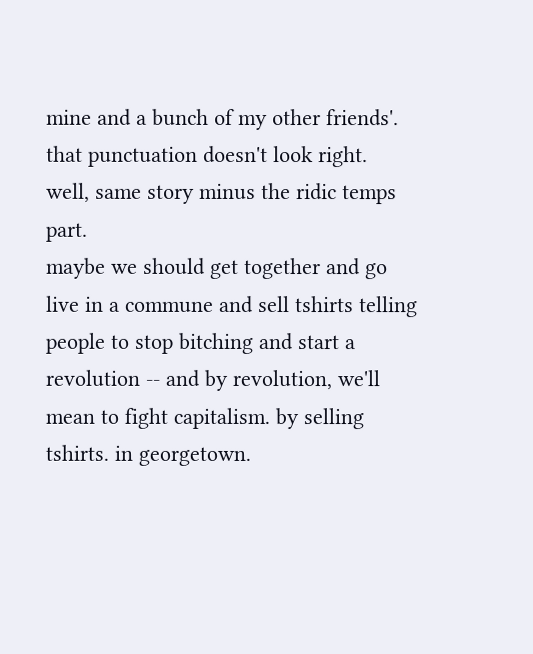mine and a bunch of my other friends'.
that punctuation doesn't look right.
well, same story minus the ridic temps part.
maybe we should get together and go live in a commune and sell tshirts telling people to stop bitching and start a revolution -- and by revolution, we'll mean to fight capitalism. by selling tshirts. in georgetown.